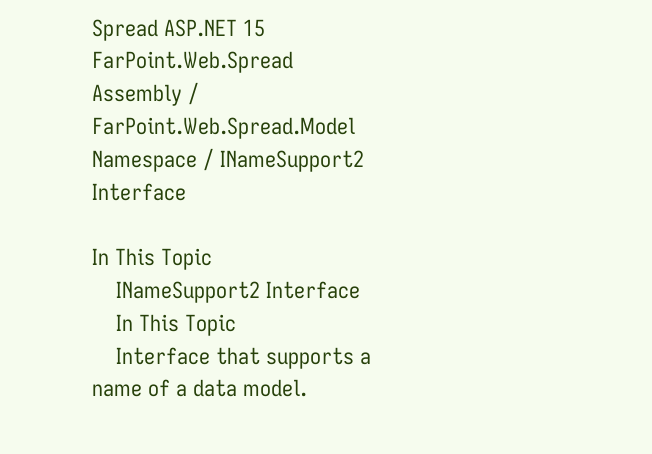Spread ASP.NET 15
FarPoint.Web.Spread Assembly / FarPoint.Web.Spread.Model Namespace / INameSupport2 Interface

In This Topic
    INameSupport2 Interface
    In This Topic
    Interface that supports a name of a data model.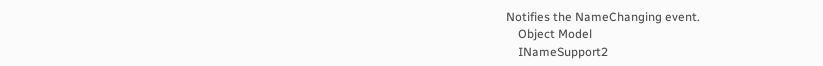Notifies the NameChanging event.
    Object Model
    INameSupport2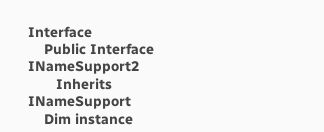Interface
    Public Interface INameSupport2
       Inherits INameSupport
    Dim instance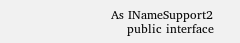As INameSupport2
    public interface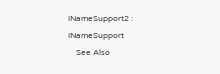INameSupport2 : INameSupport
    See Also